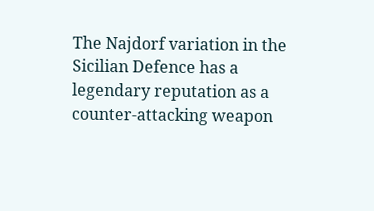The Najdorf variation in the Sicilian Defence has a legendary reputation as a counter-attacking weapon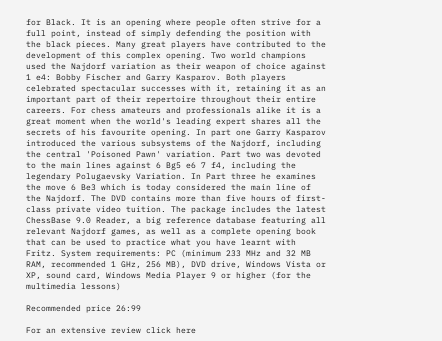for Black. It is an opening where people often strive for a full point, instead of simply defending the position with the black pieces. Many great players have contributed to the development of this complex opening. Two world champions used the Najdorf variation as their weapon of choice against 1 e4: Bobby Fischer and Garry Kasparov. Both players celebrated spectacular successes with it, retaining it as an important part of their repertoire throughout their entire careers. For chess amateurs and professionals alike it is a great moment when the world's leading expert shares all the secrets of his favourite opening. In part one Garry Kasparov introduced the various subsystems of the Najdorf, including the central 'Poisoned Pawn' variation. Part two was devoted to the main lines against 6 Bg5 e6 7 f4, including the legendary Polugaevsky Variation. In Part three he examines the move 6 Be3 which is today considered the main line of the Najdorf. The DVD contains more than five hours of first-class private video tuition. The package includes the latest ChessBase 9.0 Reader, a big reference database featuring all relevant Najdorf games, as well as a complete opening book that can be used to practice what you have learnt with Fritz. System requirements: PC (minimum 233 MHz and 32 MB RAM, recommended 1 GHz, 256 MB), DVD drive, Windows Vista or XP, sound card, Windows Media Player 9 or higher (for the multimedia lessons)

Recommended price 26:99

For an extensive review click here